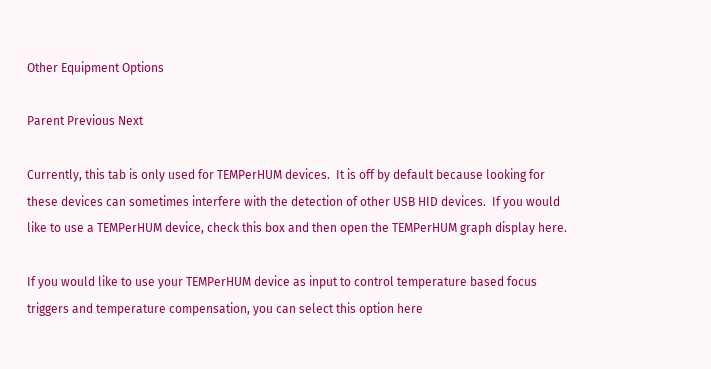Other Equipment Options

Parent Previous Next

Currently, this tab is only used for TEMPerHUM devices.  It is off by default because looking for these devices can sometimes interfere with the detection of other USB HID devices.  If you would like to use a TEMPerHUM device, check this box and then open the TEMPerHUM graph display here.

If you would like to use your TEMPerHUM device as input to control temperature based focus triggers and temperature compensation, you can select this option here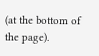(at the bottom of the page).